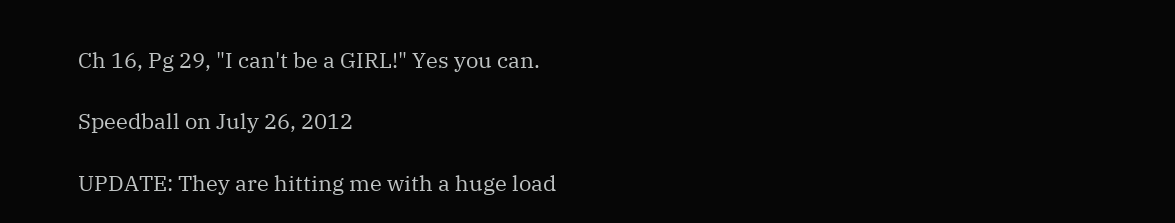Ch 16, Pg 29, "I can't be a GIRL!" Yes you can.

Speedball on July 26, 2012

UPDATE: They are hitting me with a huge load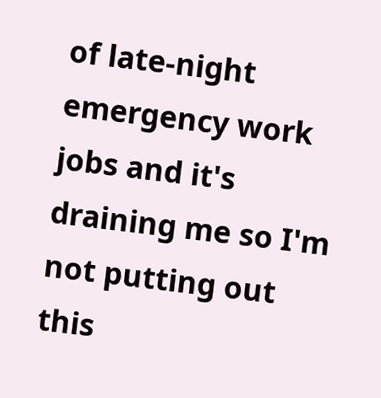of late-night emergency work jobs and it's draining me so I'm not putting out this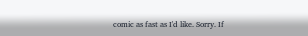comic as fast as I'd like. Sorry. If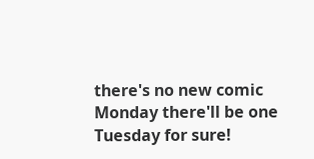there's no new comic Monday there'll be one Tuesday for sure!